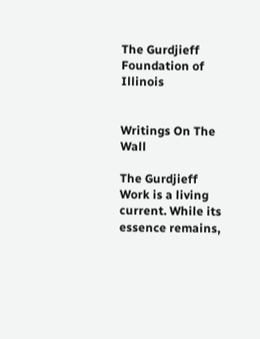The Gurdjieff Foundation of Illinois


Writings On The Wall

The Gurdjieff Work is a living current. While its essence remains,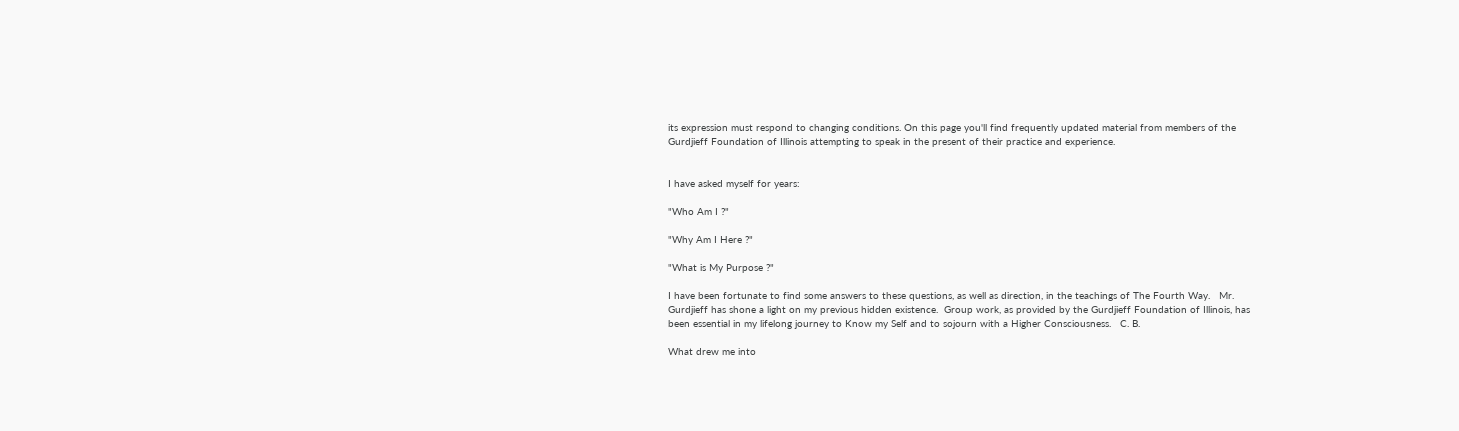its expression must respond to changing conditions. On this page you'll find frequently updated material from members of the Gurdjieff Foundation of Illinois attempting to speak in the present of their practice and experience.


I have asked myself for years:

"Who Am I ?"

"Why Am I Here ?"

"What is My Purpose ?"

I have been fortunate to find some answers to these questions, as well as direction, in the teachings of The Fourth Way.   Mr. Gurdjieff has shone a light on my previous hidden existence.  Group work, as provided by the Gurdjieff Foundation of Illinois, has been essential in my lifelong journey to Know my Self and to sojourn with a Higher Consciousness.   C. B.

What drew me into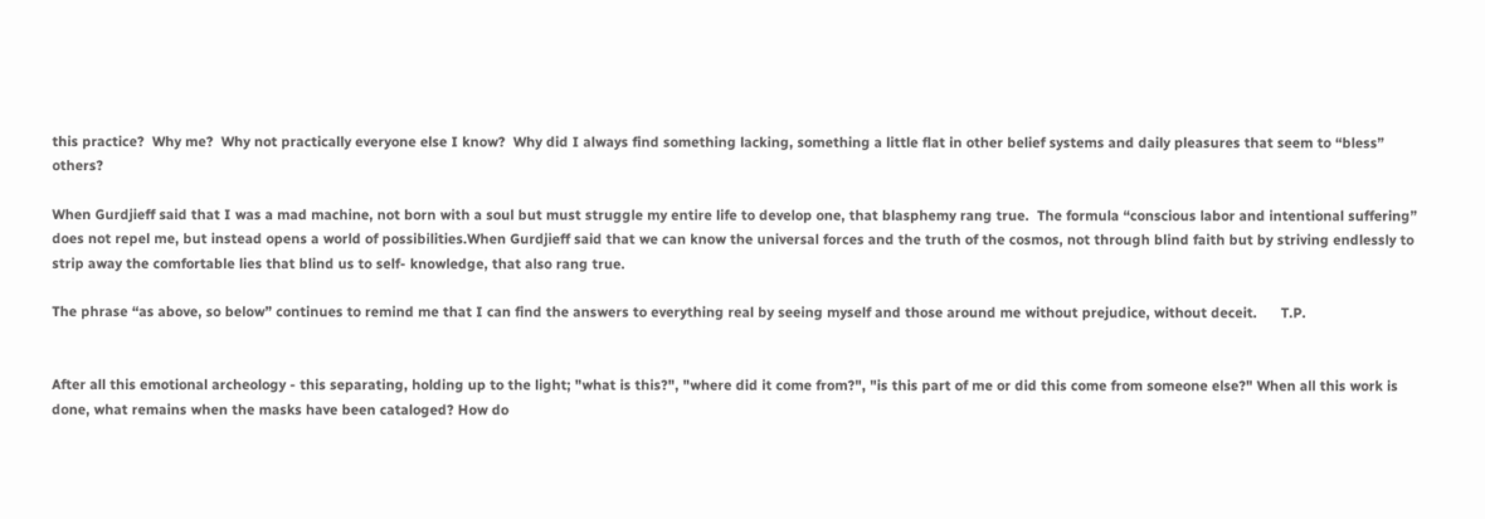this practice?  Why me?  Why not practically everyone else I know?  Why did I always find something lacking, something a little flat in other belief systems and daily pleasures that seem to “bless” others?

When Gurdjieff said that I was a mad machine, not born with a soul but must struggle my entire life to develop one, that blasphemy rang true.  The formula “conscious labor and intentional suffering” does not repel me, but instead opens a world of possibilities.When Gurdjieff said that we can know the universal forces and the truth of the cosmos, not through blind faith but by striving endlessly to strip away the comfortable lies that blind us to self- knowledge, that also rang true.

The phrase “as above, so below” continues to remind me that I can find the answers to everything real by seeing myself and those around me without prejudice, without deceit.      T.P.


After all this emotional archeology - this separating, holding up to the light; "what is this?", "where did it come from?", "is this part of me or did this come from someone else?" When all this work is done, what remains when the masks have been cataloged? How do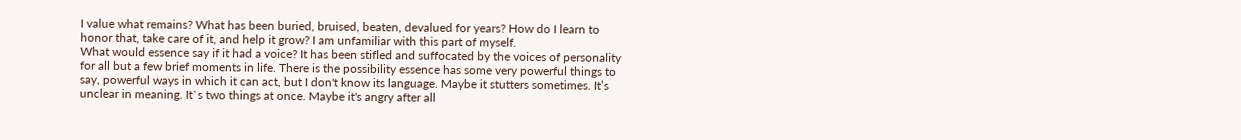I value what remains? What has been buried, bruised, beaten, devalued for years? How do I learn to honor that, take care of it, and help it grow? I am unfamiliar with this part of myself.
What would essence say if it had a voice? It has been stifled and suffocated by the voices of personality for all but a few brief moments in life. There is the possibility essence has some very powerful things to say, powerful ways in which it can act, but I don't know its language. Maybe it stutters sometimes. It’s unclear in meaning. It`s two things at once. Maybe it's angry after all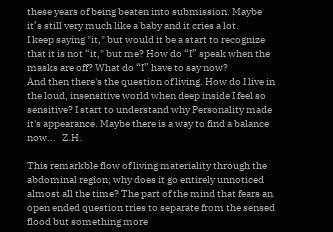these years of being beaten into submission. Maybe it’s still very much like a baby and it cries a lot.
I keep saying "it," but would it be a start to recognize that it is not “it," but me? How do “I” speak when the masks are off? What do “I” have to say now?
And then there's the question of living. How do I live in the loud, insensitive world when deep inside I feel so sensitive? I start to understand why Personality made it's appearance. Maybe there is a way to find a balance now...   Z.H.

This remarkble flow of living materiality through the abdominal region; why does it go entirely unnoticed almost all the time? The part of the mind that fears an open ended question tries to separate from the sensed flood but something more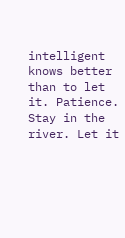intelligent knows better than to let it. Patience. Stay in the river. Let it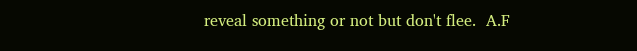reveal something or not but don't flee.  A.F